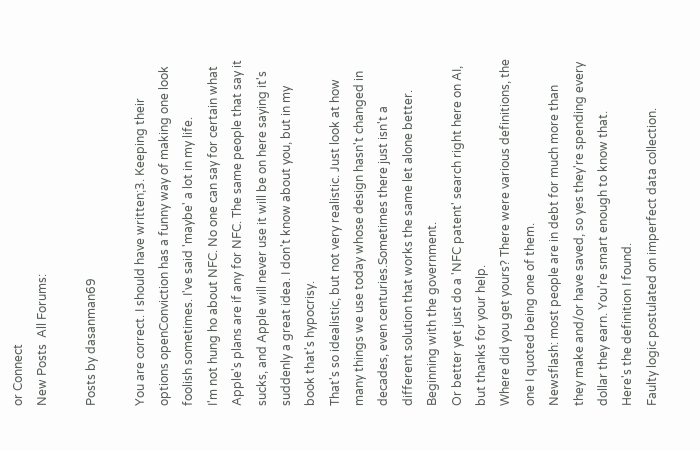or Connect
New Posts  All Forums:

Posts by dasanman69

You are correct. I should have written;3. Keeping their options openConviction has a funny way of making one look foolish sometimes. I've said 'maybe' a lot in my life.
I'm not hung ho about NFC. No one can say for certain what Apple's plans are if any for NFC. The same people that say it sucks, and Apple will never use it will be on here saying it's suddenly a great idea. I don't know about you, but in my book that's hypocrisy.
That's so idealistic, but not very realistic. Just look at how many things we use today whose design hasn't changed in decades, even centuries.Sometimes there just isn't a different solution that works the same let alone better.
Beginning with the government.
Or better yet just do a 'NFC patent' search right here on AI, but thanks for your help.
Where did you get yours? There were various definitions, the one I quoted being one of them.
Newsflash: most people are in debt for much more than they make and/or have saved, so yes they're spending every dollar they earn. You're smart enough to know that.
Here's the definition I found.
Faulty logic postulated on imperfect data collection.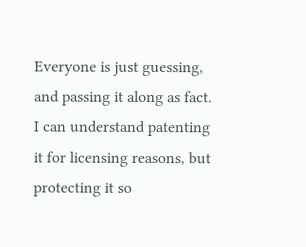Everyone is just guessing, and passing it along as fact.
I can understand patenting it for licensing reasons, but protecting it so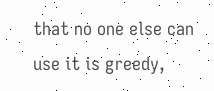that no one else can use it is greedy,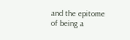and the epitome of being a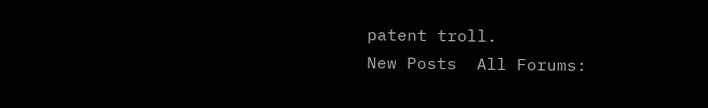patent troll.
New Posts  All Forums: